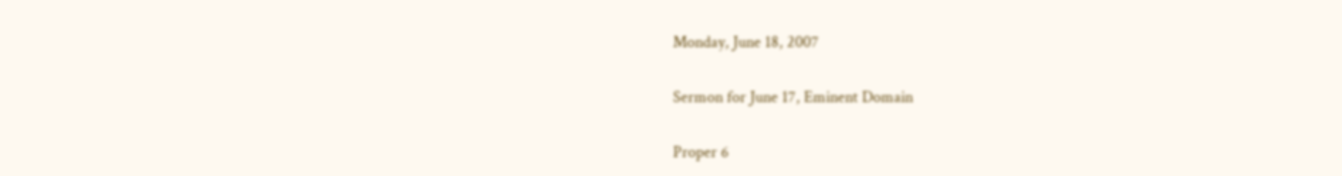Monday, June 18, 2007

Sermon for June 17, Eminent Domain

Proper 6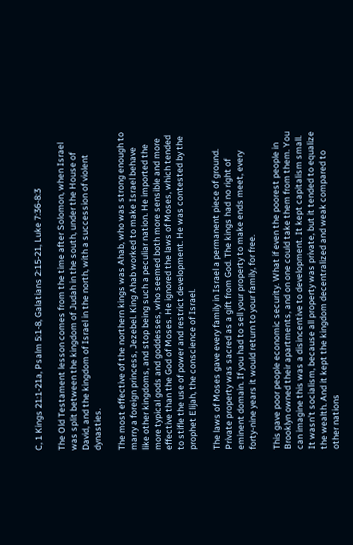C, 1 Kings 21:1-21a, Psalm 5:1-8, Galatians 2:15-21, Luke 7:36-8:3

The Old Testament lesson comes from the time after Solomon, when Israel was split between the kingdom of Judah in the south, under the House of David, and the kingdom of Israel in the north, with a succession of violent dynasties.

The most effective of the northern kings was Ahab, who was strong enough to marry a foreign princess, Jezebel. King Ahab worked to make Israel behave like other kingdoms, and stop being such a peculiar nation. He imported the more typical gods and goddesses, who seemed both more sensible and more effective than the God of Moses. He ignored the laws of Moses, which tended to stifle the use of power and restrict development. He was contested by the prophet Elijah, the conscience of Israel.

The laws of Moses gave every family in Israel a permanent piece of ground. Private property was sacred as a gift from God. The kings had no right of eminent domain. If you had to sell your property to make ends meet, every forty-nine years it would return to your family, for free.

This gave poor people economic security. What if even the poorest people in Brooklyn owned their apartments, and on one could take them from them. You can imagine this was a disincentive to development. It kept capitalism small. It wasn’t socialism, because all property was private, but it tended to equalize the wealth. And it kept the kingdom decentralized and weak compared to other nations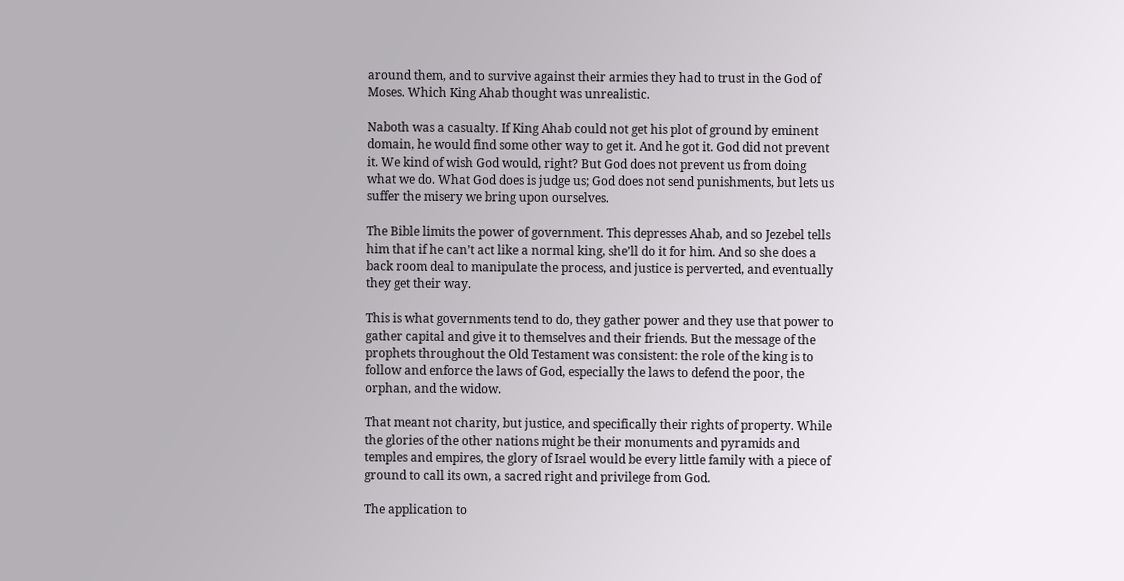around them, and to survive against their armies they had to trust in the God of Moses. Which King Ahab thought was unrealistic.

Naboth was a casualty. If King Ahab could not get his plot of ground by eminent domain, he would find some other way to get it. And he got it. God did not prevent it. We kind of wish God would, right? But God does not prevent us from doing what we do. What God does is judge us; God does not send punishments, but lets us suffer the misery we bring upon ourselves.

The Bible limits the power of government. This depresses Ahab, and so Jezebel tells him that if he can’t act like a normal king, she’ll do it for him. And so she does a back room deal to manipulate the process, and justice is perverted, and eventually they get their way.

This is what governments tend to do, they gather power and they use that power to gather capital and give it to themselves and their friends. But the message of the prophets throughout the Old Testament was consistent: the role of the king is to follow and enforce the laws of God, especially the laws to defend the poor, the orphan, and the widow.

That meant not charity, but justice, and specifically their rights of property. While the glories of the other nations might be their monuments and pyramids and temples and empires, the glory of Israel would be every little family with a piece of ground to call its own, a sacred right and privilege from God.

The application to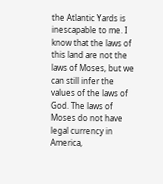the Atlantic Yards is inescapable to me. I know that the laws of this land are not the laws of Moses, but we can still infer the values of the laws of God. The laws of Moses do not have legal currency in America,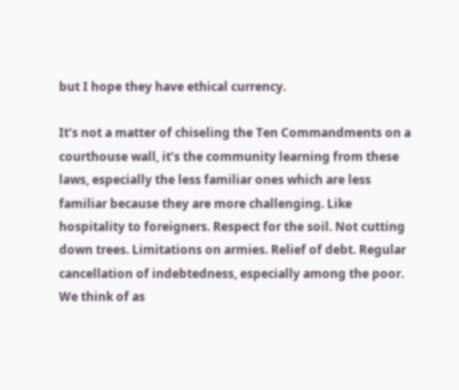but I hope they have ethical currency.

It’s not a matter of chiseling the Ten Commandments on a courthouse wall, it’s the community learning from these laws, especially the less familiar ones which are less familiar because they are more challenging. Like hospitality to foreigners. Respect for the soil. Not cutting down trees. Limitations on armies. Relief of debt. Regular cancellation of indebtedness, especially among the poor. We think of as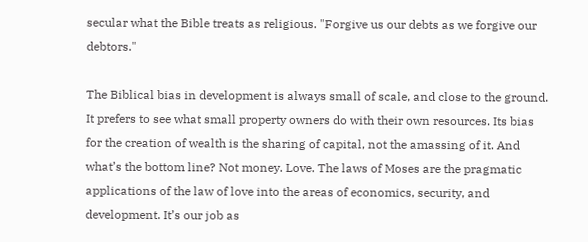secular what the Bible treats as religious. "Forgive us our debts as we forgive our debtors."

The Biblical bias in development is always small of scale, and close to the ground. It prefers to see what small property owners do with their own resources. Its bias for the creation of wealth is the sharing of capital, not the amassing of it. And what’s the bottom line? Not money. Love. The laws of Moses are the pragmatic applications of the law of love into the areas of economics, security, and development. It’s our job as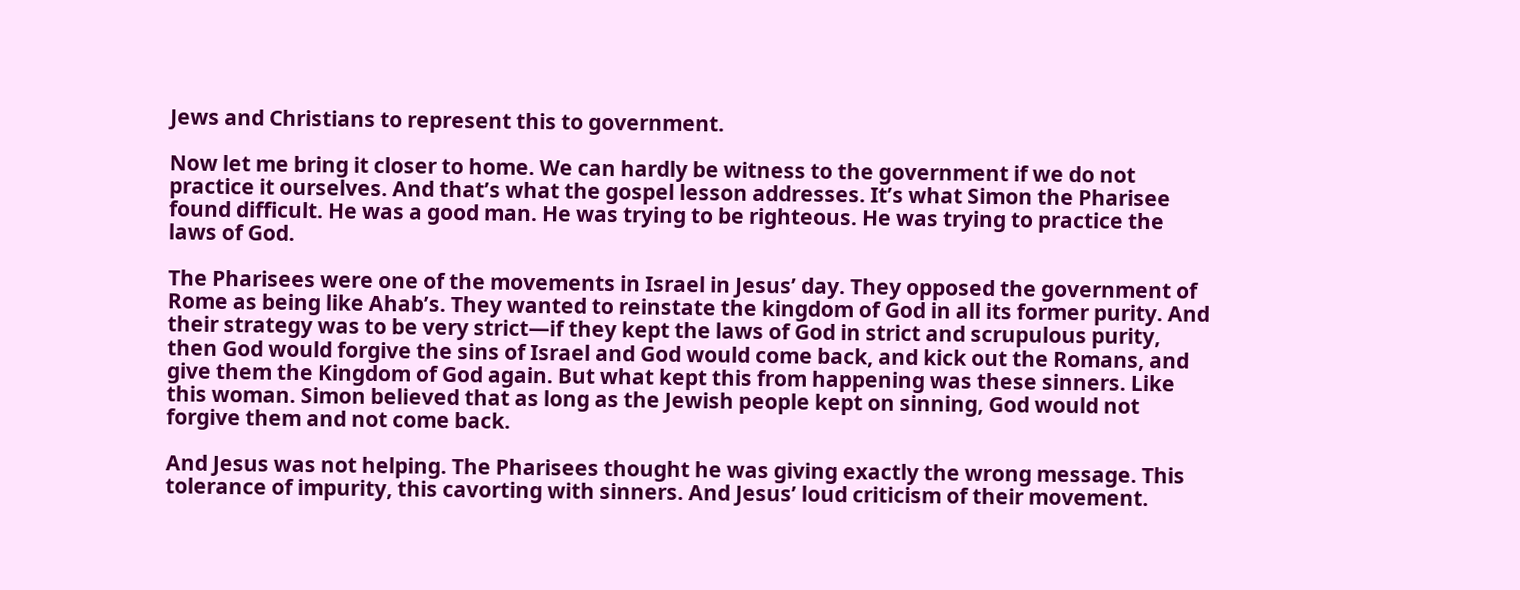Jews and Christians to represent this to government.

Now let me bring it closer to home. We can hardly be witness to the government if we do not practice it ourselves. And that’s what the gospel lesson addresses. It’s what Simon the Pharisee found difficult. He was a good man. He was trying to be righteous. He was trying to practice the laws of God.

The Pharisees were one of the movements in Israel in Jesus’ day. They opposed the government of Rome as being like Ahab’s. They wanted to reinstate the kingdom of God in all its former purity. And their strategy was to be very strict—if they kept the laws of God in strict and scrupulous purity, then God would forgive the sins of Israel and God would come back, and kick out the Romans, and give them the Kingdom of God again. But what kept this from happening was these sinners. Like this woman. Simon believed that as long as the Jewish people kept on sinning, God would not forgive them and not come back.

And Jesus was not helping. The Pharisees thought he was giving exactly the wrong message. This tolerance of impurity, this cavorting with sinners. And Jesus’ loud criticism of their movement.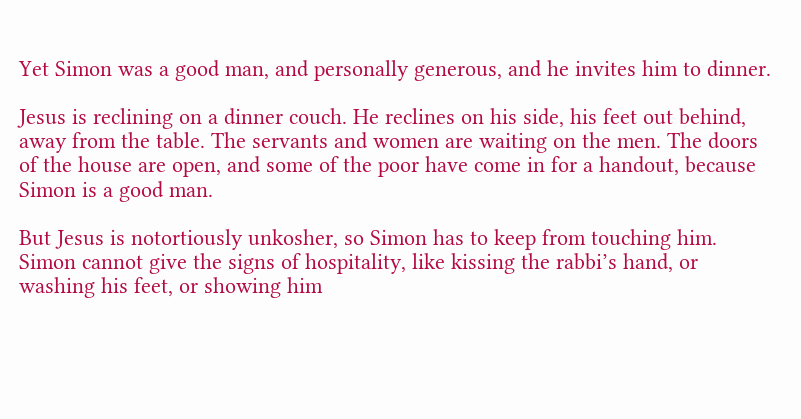Yet Simon was a good man, and personally generous, and he invites him to dinner.

Jesus is reclining on a dinner couch. He reclines on his side, his feet out behind, away from the table. The servants and women are waiting on the men. The doors of the house are open, and some of the poor have come in for a handout, because Simon is a good man.

But Jesus is notortiously unkosher, so Simon has to keep from touching him. Simon cannot give the signs of hospitality, like kissing the rabbi’s hand, or washing his feet, or showing him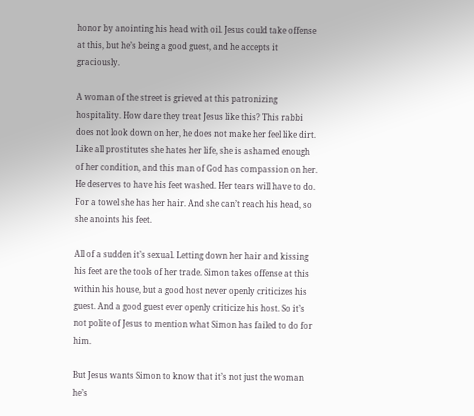honor by anointing his head with oil. Jesus could take offense at this, but he’s being a good guest, and he accepts it graciously.

A woman of the street is grieved at this patronizing hospitality. How dare they treat Jesus like this? This rabbi does not look down on her, he does not make her feel like dirt. Like all prostitutes she hates her life, she is ashamed enough of her condition, and this man of God has compassion on her. He deserves to have his feet washed. Her tears will have to do. For a towel she has her hair. And she can’t reach his head, so she anoints his feet.

All of a sudden it’s sexual. Letting down her hair and kissing his feet are the tools of her trade. Simon takes offense at this within his house, but a good host never openly criticizes his guest. And a good guest ever openly criticize his host. So it’s not polite of Jesus to mention what Simon has failed to do for him.

But Jesus wants Simon to know that it’s not just the woman he’s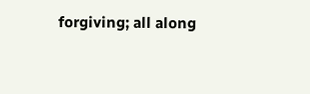forgiving; all along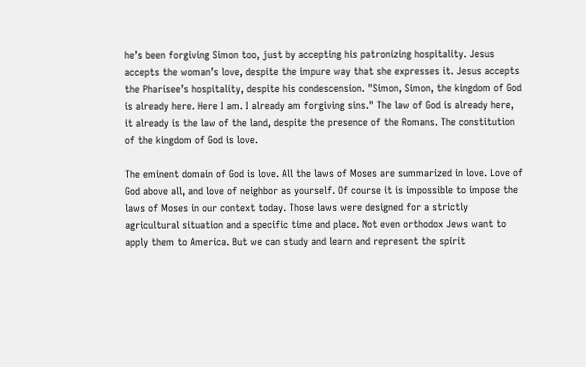he’s been forgiving Simon too, just by accepting his patronizing hospitality. Jesus accepts the woman’s love, despite the impure way that she expresses it. Jesus accepts the Pharisee’s hospitality, despite his condescension. "Simon, Simon, the kingdom of God is already here. Here I am. I already am forgiving sins." The law of God is already here, it already is the law of the land, despite the presence of the Romans. The constitution of the kingdom of God is love.

The eminent domain of God is love. All the laws of Moses are summarized in love. Love of God above all, and love of neighbor as yourself. Of course it is impossible to impose the laws of Moses in our context today. Those laws were designed for a strictly agricultural situation and a specific time and place. Not even orthodox Jews want to apply them to America. But we can study and learn and represent the spirit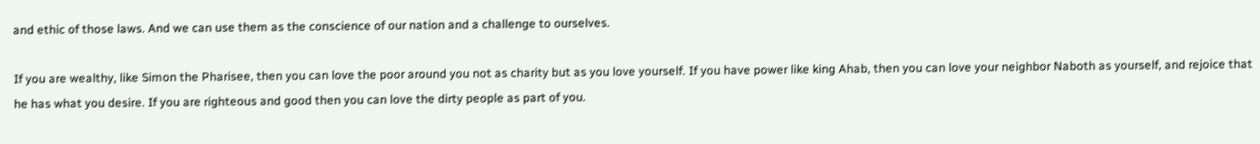and ethic of those laws. And we can use them as the conscience of our nation and a challenge to ourselves.

If you are wealthy, like Simon the Pharisee, then you can love the poor around you not as charity but as you love yourself. If you have power like king Ahab, then you can love your neighbor Naboth as yourself, and rejoice that he has what you desire. If you are righteous and good then you can love the dirty people as part of you.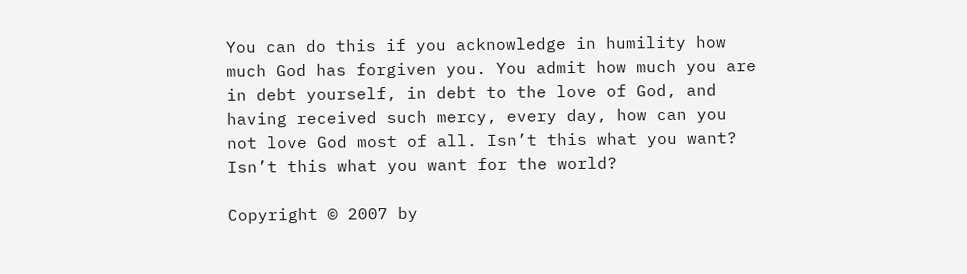You can do this if you acknowledge in humility how much God has forgiven you. You admit how much you are in debt yourself, in debt to the love of God, and having received such mercy, every day, how can you not love God most of all. Isn’t this what you want? Isn’t this what you want for the world?

Copyright © 2007 by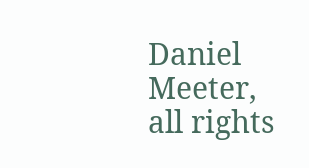Daniel Meeter, all rights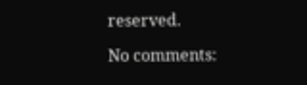reserved.

No comments: